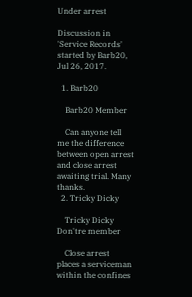Under arrest

Discussion in 'Service Records' started by Barb20, Jul 26, 2017.

  1. Barb20

    Barb20 Member

    Can anyone tell me the difference between open arrest and close arrest awaiting trial. Many thanks.
  2. Tricky Dicky

    Tricky Dicky Don'tre member

    Close arrest places a serviceman within the confines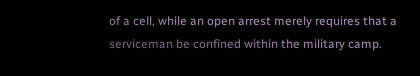of a cell, while an open arrest merely requires that a serviceman be confined within the military camp.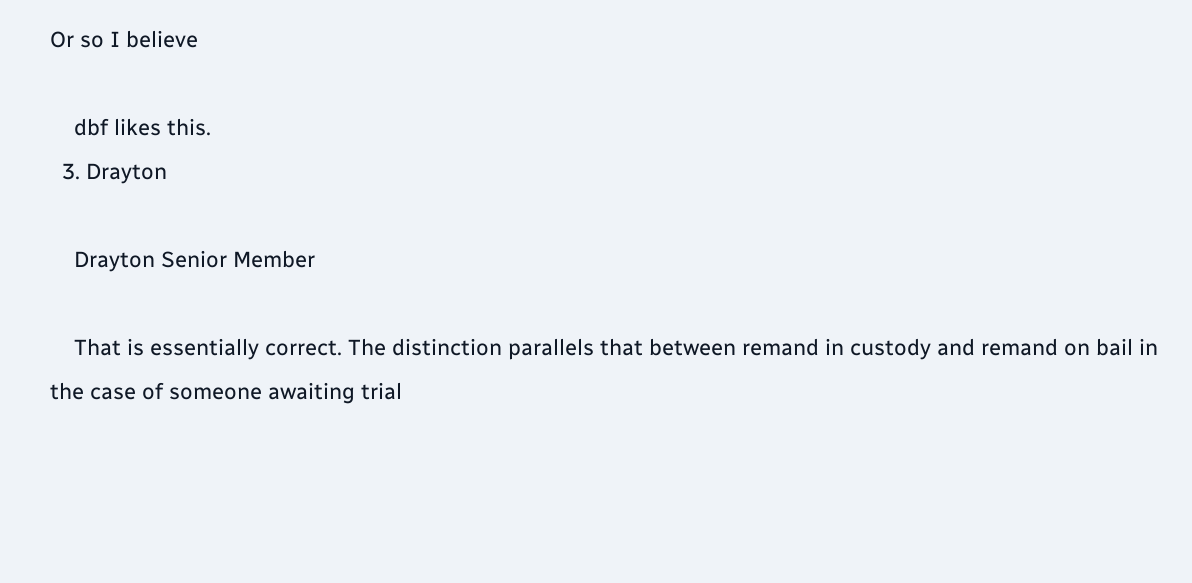Or so I believe

    dbf likes this.
  3. Drayton

    Drayton Senior Member

    That is essentially correct. The distinction parallels that between remand in custody and remand on bail in the case of someone awaiting trial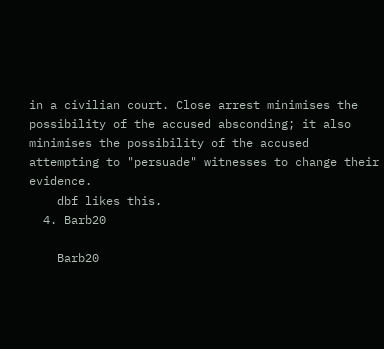in a civilian court. Close arrest minimises the possibility of the accused absconding; it also minimises the possibility of the accused attempting to "persuade" witnesses to change their evidence.
    dbf likes this.
  4. Barb20

    Barb20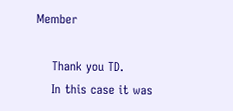Member

    Thank you TD.
    In this case it was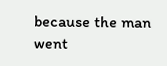because the man went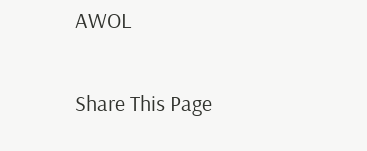AWOL

Share This Page